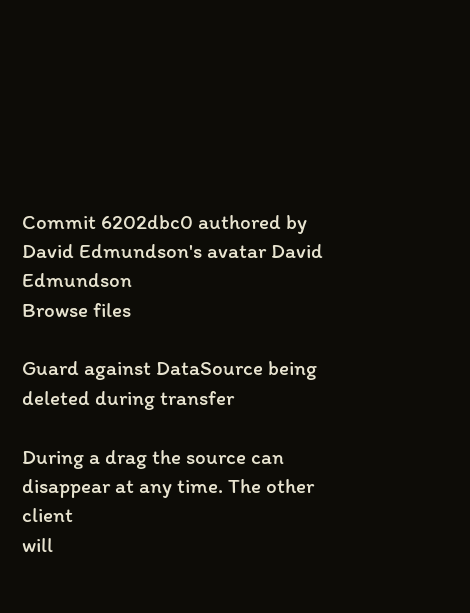Commit 6202dbc0 authored by David Edmundson's avatar David Edmundson
Browse files

Guard against DataSource being deleted during transfer

During a drag the source can disappear at any time. The other client
will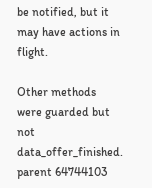be notified, but it may have actions in flight.

Other methods were guarded but not data_offer_finished.
parent 64744103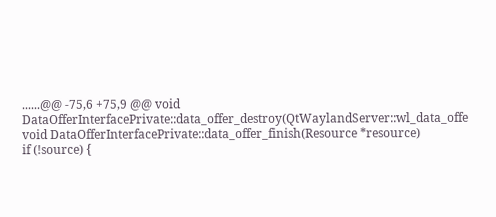......@@ -75,6 +75,9 @@ void DataOfferInterfacePrivate::data_offer_destroy(QtWaylandServer::wl_data_offe
void DataOfferInterfacePrivate::data_offer_finish(Resource *resource)
if (!source) {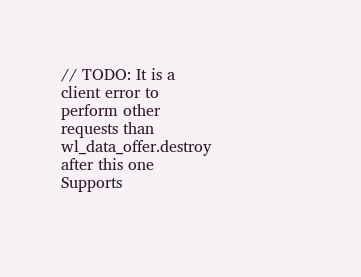// TODO: It is a client error to perform other requests than wl_data_offer.destroy after this one
Supports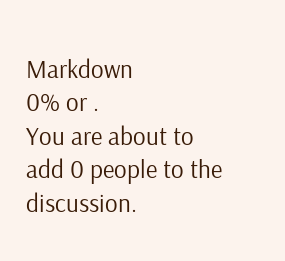Markdown
0% or .
You are about to add 0 people to the discussion.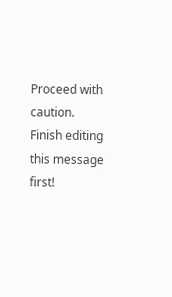Proceed with caution.
Finish editing this message first!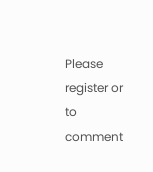Please register or to comment